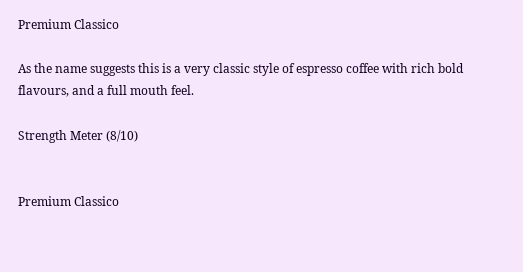Premium Classico

As the name suggests this is a very classic style of espresso coffee with rich bold flavours, and a full mouth feel.

Strength Meter (8/10)


Premium Classico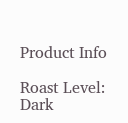Product Info

Roast Level: Dark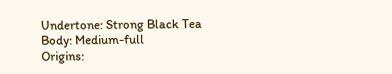Undertone: Strong Black Tea
Body: Medium-full
Origins: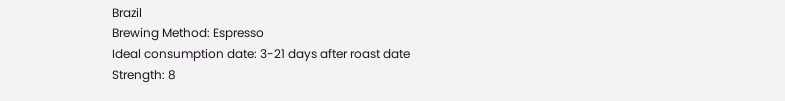Brazil
Brewing Method: Espresso
Ideal consumption date: 3-21 days after roast date
Strength: 8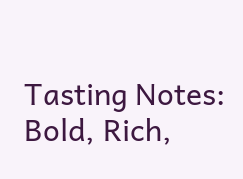Tasting Notes: Bold, Rich,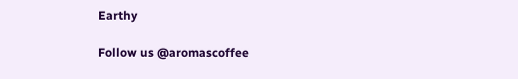Earthy

Follow us @aromascoffee